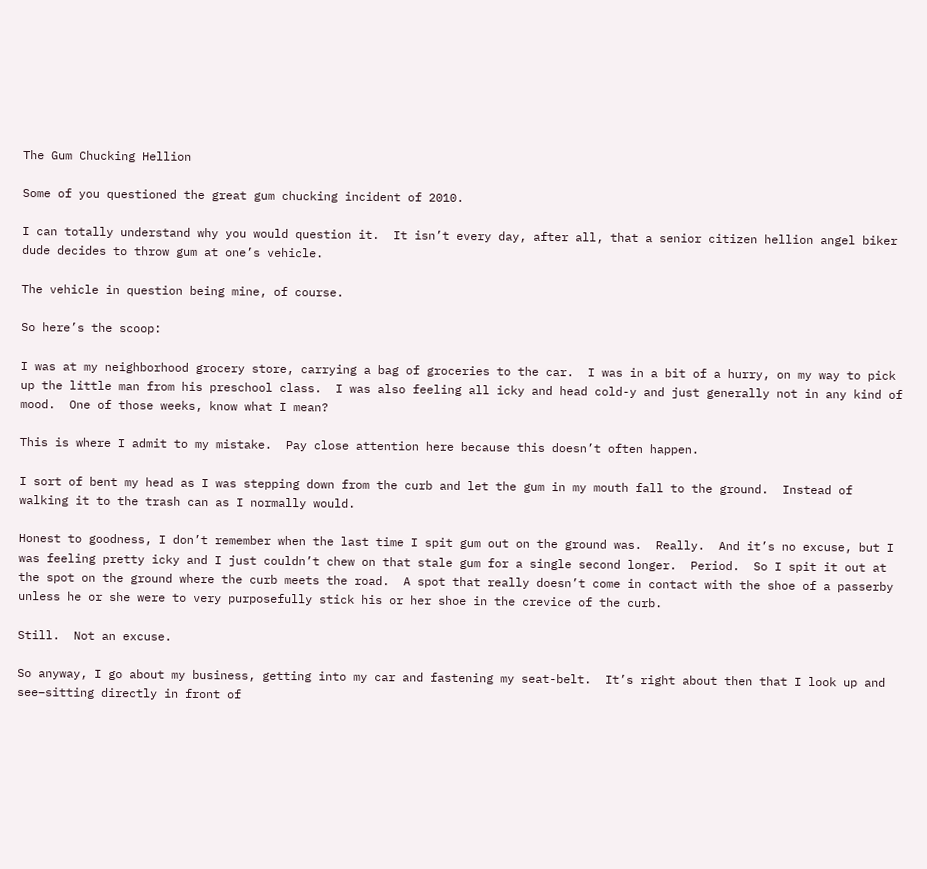The Gum Chucking Hellion

Some of you questioned the great gum chucking incident of 2010.

I can totally understand why you would question it.  It isn’t every day, after all, that a senior citizen hellion angel biker dude decides to throw gum at one’s vehicle.

The vehicle in question being mine, of course.

So here’s the scoop:

I was at my neighborhood grocery store, carrying a bag of groceries to the car.  I was in a bit of a hurry, on my way to pick up the little man from his preschool class.  I was also feeling all icky and head cold-y and just generally not in any kind of mood.  One of those weeks, know what I mean?

This is where I admit to my mistake.  Pay close attention here because this doesn’t often happen.

I sort of bent my head as I was stepping down from the curb and let the gum in my mouth fall to the ground.  Instead of walking it to the trash can as I normally would.

Honest to goodness, I don’t remember when the last time I spit gum out on the ground was.  Really.  And it’s no excuse, but I was feeling pretty icky and I just couldn’t chew on that stale gum for a single second longer.  Period.  So I spit it out at the spot on the ground where the curb meets the road.  A spot that really doesn’t come in contact with the shoe of a passerby unless he or she were to very purposefully stick his or her shoe in the crevice of the curb.

Still.  Not an excuse.

So anyway, I go about my business, getting into my car and fastening my seat-belt.  It’s right about then that I look up and see–sitting directly in front of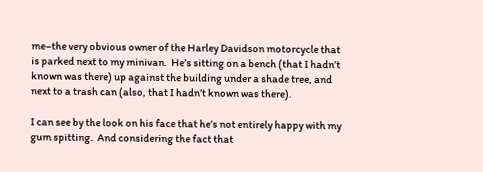me–the very obvious owner of the Harley Davidson motorcycle that is parked next to my minivan.  He’s sitting on a bench (that I hadn’t known was there) up against the building under a shade tree, and next to a trash can (also, that I hadn’t known was there).

I can see by the look on his face that he’s not entirely happy with my gum spitting.  And considering the fact that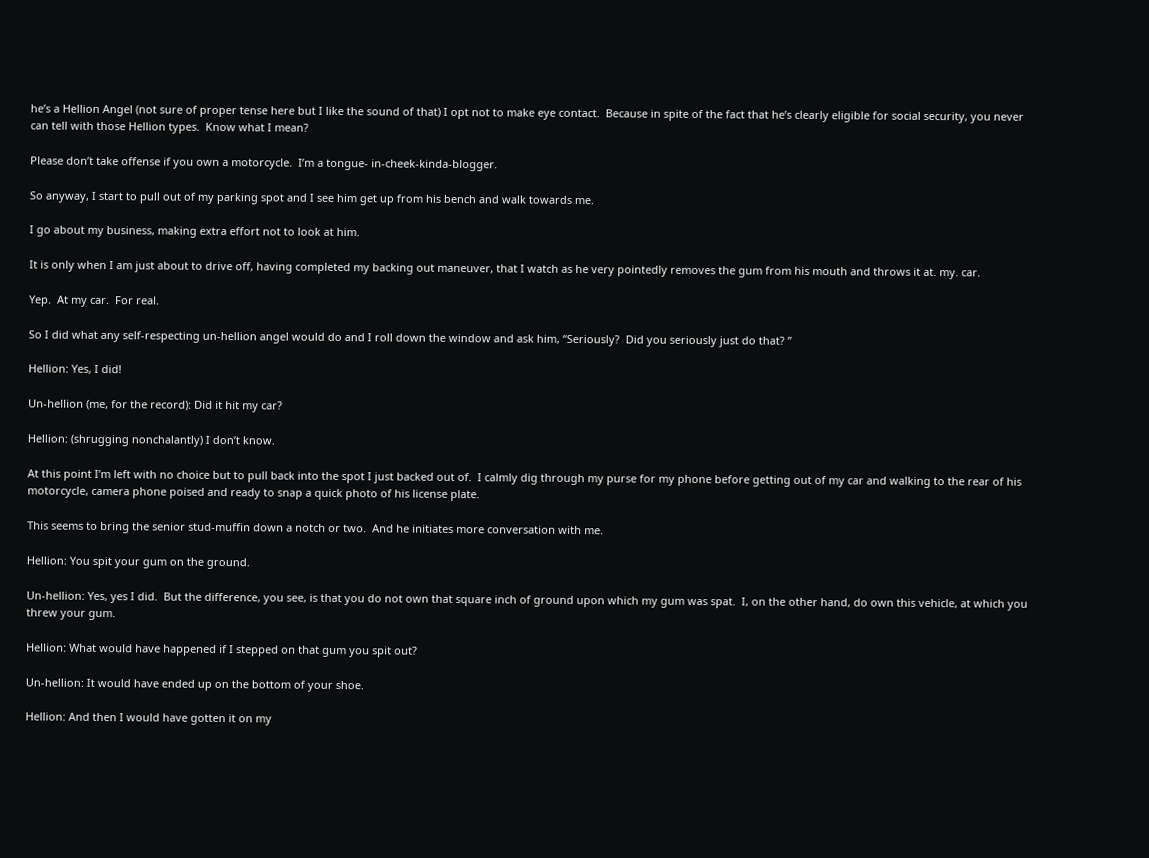he’s a Hellion Angel (not sure of proper tense here but I like the sound of that) I opt not to make eye contact.  Because in spite of the fact that he’s clearly eligible for social security, you never can tell with those Hellion types.  Know what I mean?

Please don’t take offense if you own a motorcycle.  I’m a tongue- in-cheek-kinda-blogger.

So anyway, I start to pull out of my parking spot and I see him get up from his bench and walk towards me.

I go about my business, making extra effort not to look at him.

It is only when I am just about to drive off, having completed my backing out maneuver, that I watch as he very pointedly removes the gum from his mouth and throws it at. my. car.

Yep.  At my car.  For real.

So I did what any self-respecting un-hellion angel would do and I roll down the window and ask him, “Seriously?  Did you seriously just do that? ”

Hellion: Yes, I did!

Un-hellion (me, for the record): Did it hit my car?

Hellion: (shrugging nonchalantly) I don’t know.

At this point I’m left with no choice but to pull back into the spot I just backed out of.  I calmly dig through my purse for my phone before getting out of my car and walking to the rear of his motorcycle, camera phone poised and ready to snap a quick photo of his license plate.

This seems to bring the senior stud-muffin down a notch or two.  And he initiates more conversation with me.

Hellion: You spit your gum on the ground.

Un-hellion: Yes, yes I did.  But the difference, you see, is that you do not own that square inch of ground upon which my gum was spat.  I, on the other hand, do own this vehicle, at which you threw your gum.

Hellion: What would have happened if I stepped on that gum you spit out?

Un-hellion: It would have ended up on the bottom of your shoe.

Hellion: And then I would have gotten it on my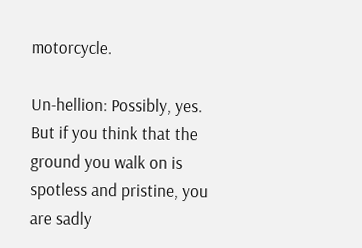motorcycle.

Un-hellion: Possibly, yes.  But if you think that the ground you walk on is spotless and pristine, you are sadly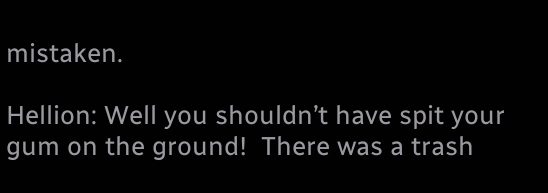mistaken.

Hellion: Well you shouldn’t have spit your gum on the ground!  There was a trash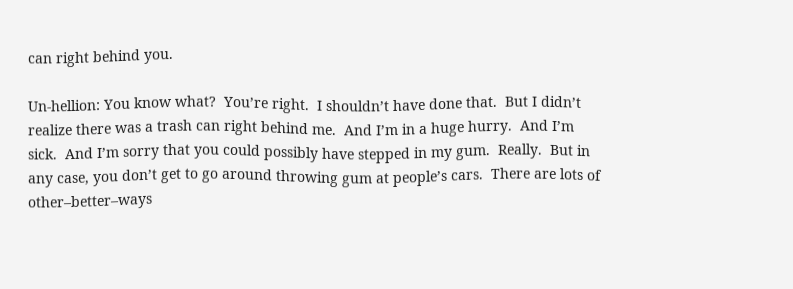can right behind you.

Un-hellion: You know what?  You’re right.  I shouldn’t have done that.  But I didn’t realize there was a trash can right behind me.  And I’m in a huge hurry.  And I’m sick.  And I’m sorry that you could possibly have stepped in my gum.  Really.  But in any case, you don’t get to go around throwing gum at people’s cars.  There are lots of other–better–ways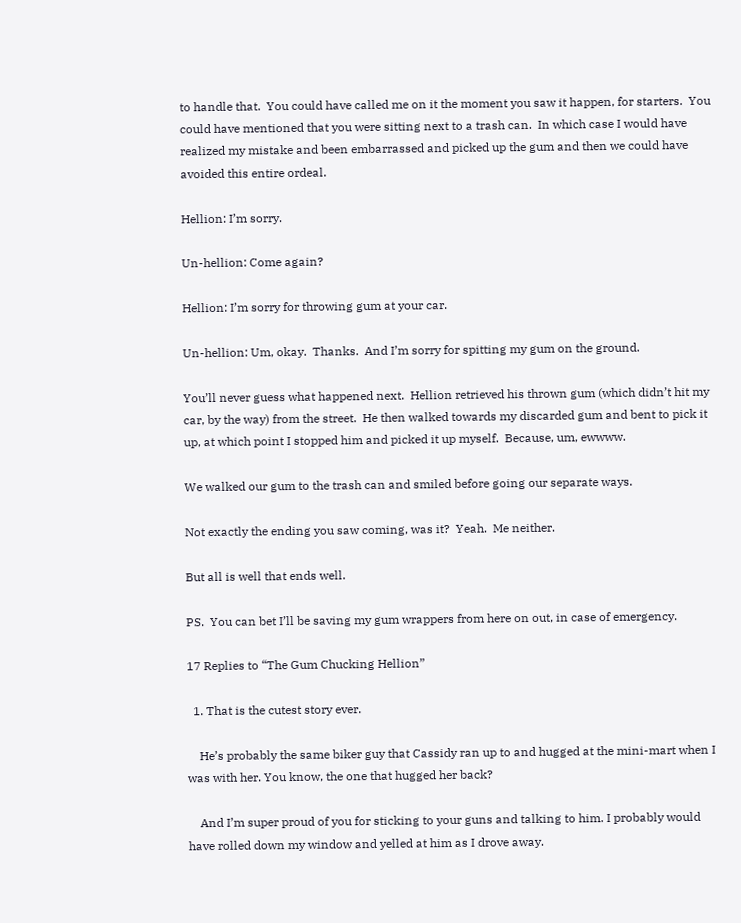to handle that.  You could have called me on it the moment you saw it happen, for starters.  You could have mentioned that you were sitting next to a trash can.  In which case I would have realized my mistake and been embarrassed and picked up the gum and then we could have avoided this entire ordeal.

Hellion: I’m sorry.

Un-hellion: Come again?

Hellion: I’m sorry for throwing gum at your car.

Un-hellion: Um, okay.  Thanks.  And I’m sorry for spitting my gum on the ground.

You’ll never guess what happened next.  Hellion retrieved his thrown gum (which didn’t hit my car, by the way) from the street.  He then walked towards my discarded gum and bent to pick it up, at which point I stopped him and picked it up myself.  Because, um, ewwww.

We walked our gum to the trash can and smiled before going our separate ways.

Not exactly the ending you saw coming, was it?  Yeah.  Me neither.

But all is well that ends well.

PS.  You can bet I’ll be saving my gum wrappers from here on out, in case of emergency.

17 Replies to “The Gum Chucking Hellion”

  1. That is the cutest story ever.

    He’s probably the same biker guy that Cassidy ran up to and hugged at the mini-mart when I was with her. You know, the one that hugged her back?

    And I’m super proud of you for sticking to your guns and talking to him. I probably would have rolled down my window and yelled at him as I drove away.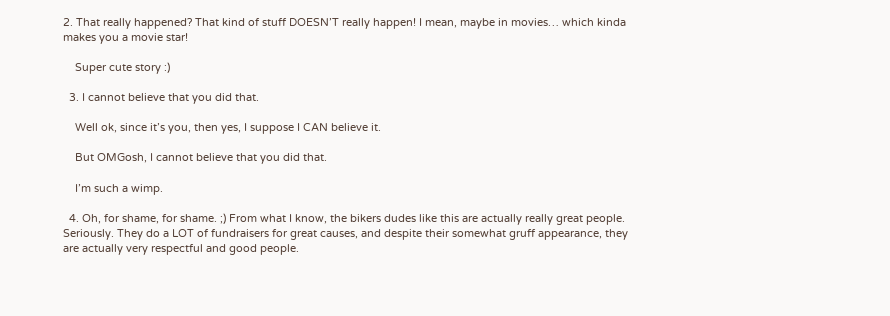2. That really happened? That kind of stuff DOESN’T really happen! I mean, maybe in movies… which kinda makes you a movie star!

    Super cute story :)

  3. I cannot believe that you did that.

    Well ok, since it’s you, then yes, I suppose I CAN believe it.

    But OMGosh, I cannot believe that you did that.

    I’m such a wimp.

  4. Oh, for shame, for shame. ;) From what I know, the bikers dudes like this are actually really great people. Seriously. They do a LOT of fundraisers for great causes, and despite their somewhat gruff appearance, they are actually very respectful and good people.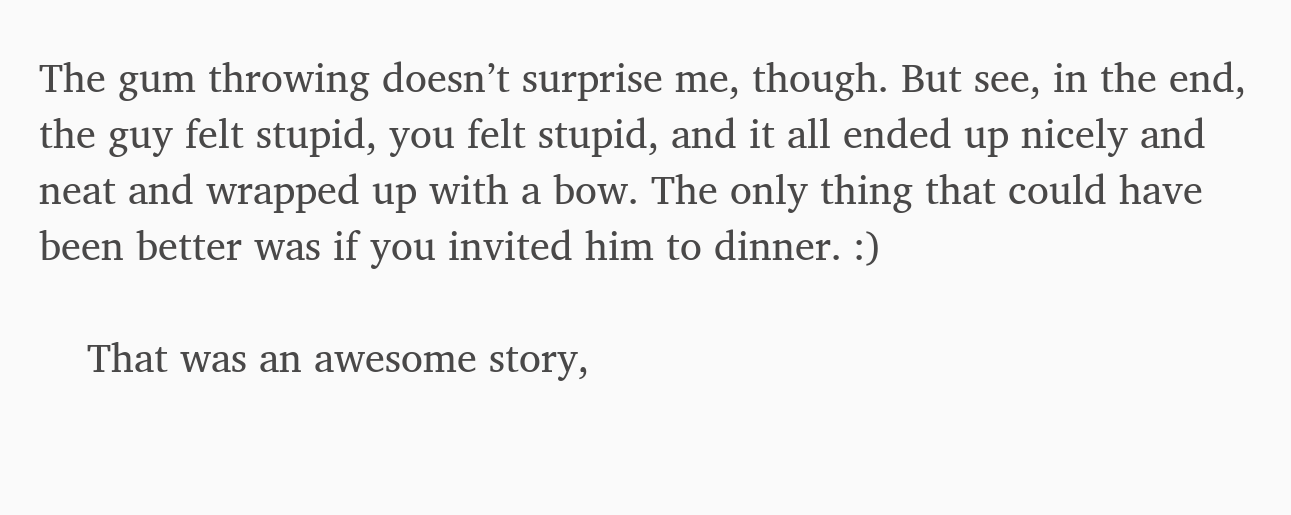The gum throwing doesn’t surprise me, though. But see, in the end, the guy felt stupid, you felt stupid, and it all ended up nicely and neat and wrapped up with a bow. The only thing that could have been better was if you invited him to dinner. :)

    That was an awesome story,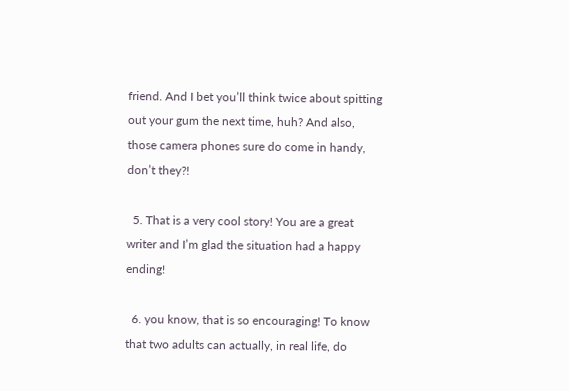friend. And I bet you’ll think twice about spitting out your gum the next time, huh? And also, those camera phones sure do come in handy, don’t they?!

  5. That is a very cool story! You are a great writer and I’m glad the situation had a happy ending!

  6. you know, that is so encouraging! To know that two adults can actually, in real life, do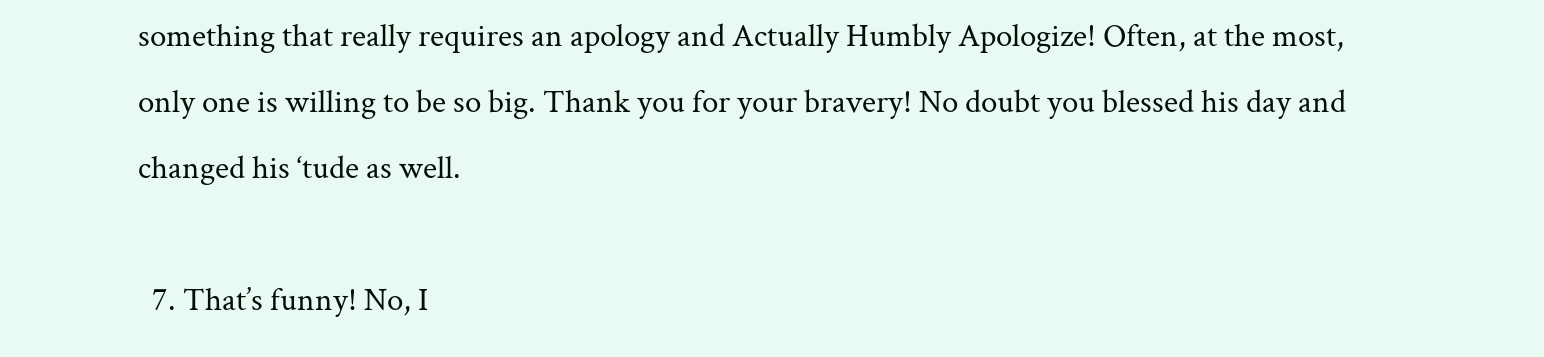something that really requires an apology and Actually Humbly Apologize! Often, at the most, only one is willing to be so big. Thank you for your bravery! No doubt you blessed his day and changed his ‘tude as well.

  7. That’s funny! No, I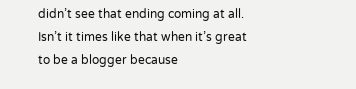didn’t see that ending coming at all. Isn’t it times like that when it’s great to be a blogger because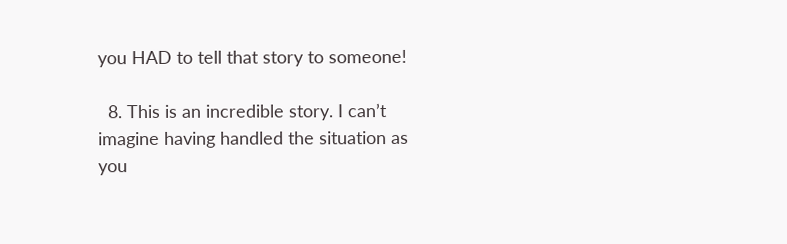you HAD to tell that story to someone!

  8. This is an incredible story. I can’t imagine having handled the situation as you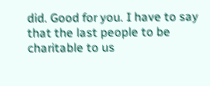did. Good for you. I have to say that the last people to be charitable to us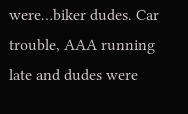were…biker dudes. Car trouble, AAA running late and dudes were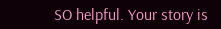SO helpful. Your story is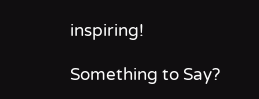inspiring!

Something to Say?